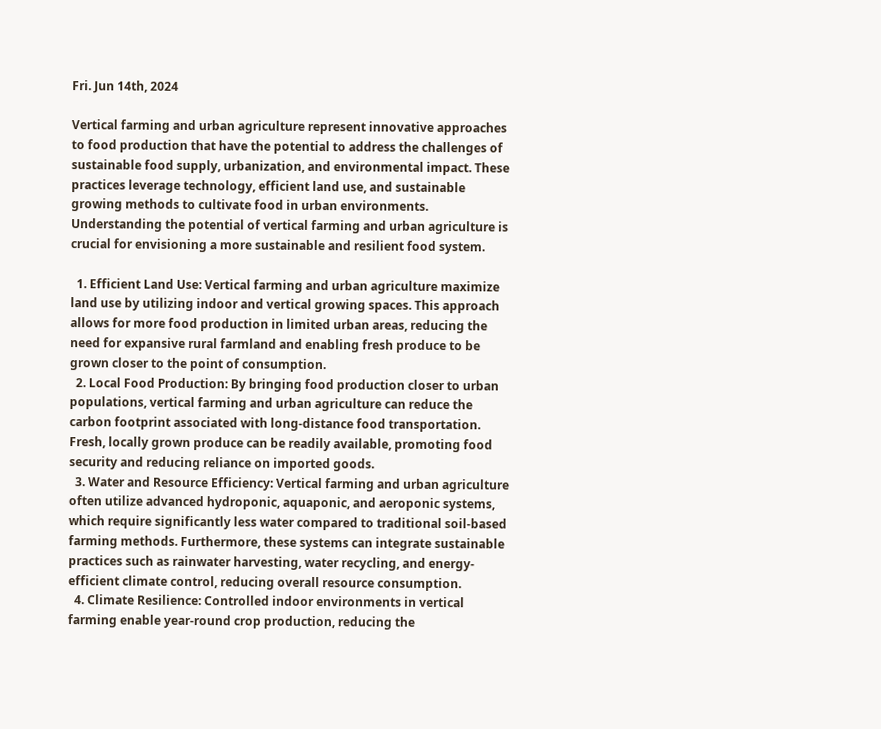Fri. Jun 14th, 2024

Vertical farming and urban agriculture represent innovative approaches to food production that have the potential to address the challenges of sustainable food supply, urbanization, and environmental impact. These practices leverage technology, efficient land use, and sustainable growing methods to cultivate food in urban environments. Understanding the potential of vertical farming and urban agriculture is crucial for envisioning a more sustainable and resilient food system.

  1. Efficient Land Use: Vertical farming and urban agriculture maximize land use by utilizing indoor and vertical growing spaces. This approach allows for more food production in limited urban areas, reducing the need for expansive rural farmland and enabling fresh produce to be grown closer to the point of consumption.
  2. Local Food Production: By bringing food production closer to urban populations, vertical farming and urban agriculture can reduce the carbon footprint associated with long-distance food transportation. Fresh, locally grown produce can be readily available, promoting food security and reducing reliance on imported goods.
  3. Water and Resource Efficiency: Vertical farming and urban agriculture often utilize advanced hydroponic, aquaponic, and aeroponic systems, which require significantly less water compared to traditional soil-based farming methods. Furthermore, these systems can integrate sustainable practices such as rainwater harvesting, water recycling, and energy-efficient climate control, reducing overall resource consumption.
  4. Climate Resilience: Controlled indoor environments in vertical farming enable year-round crop production, reducing the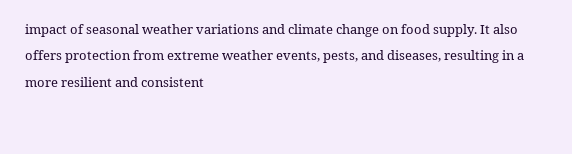impact of seasonal weather variations and climate change on food supply. It also offers protection from extreme weather events, pests, and diseases, resulting in a more resilient and consistent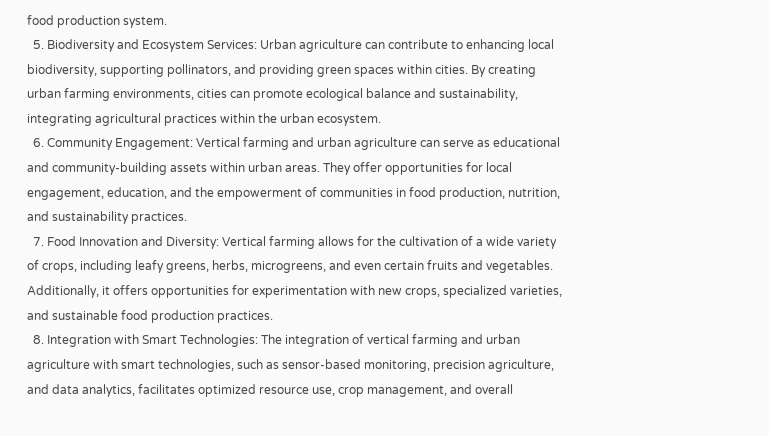food production system.
  5. Biodiversity and Ecosystem Services: Urban agriculture can contribute to enhancing local biodiversity, supporting pollinators, and providing green spaces within cities. By creating urban farming environments, cities can promote ecological balance and sustainability, integrating agricultural practices within the urban ecosystem.
  6. Community Engagement: Vertical farming and urban agriculture can serve as educational and community-building assets within urban areas. They offer opportunities for local engagement, education, and the empowerment of communities in food production, nutrition, and sustainability practices.
  7. Food Innovation and Diversity: Vertical farming allows for the cultivation of a wide variety of crops, including leafy greens, herbs, microgreens, and even certain fruits and vegetables. Additionally, it offers opportunities for experimentation with new crops, specialized varieties, and sustainable food production practices.
  8. Integration with Smart Technologies: The integration of vertical farming and urban agriculture with smart technologies, such as sensor-based monitoring, precision agriculture, and data analytics, facilitates optimized resource use, crop management, and overall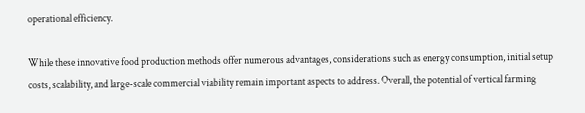operational efficiency.

While these innovative food production methods offer numerous advantages, considerations such as energy consumption, initial setup costs, scalability, and large-scale commercial viability remain important aspects to address. Overall, the potential of vertical farming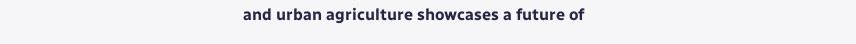and urban agriculture showcases a future of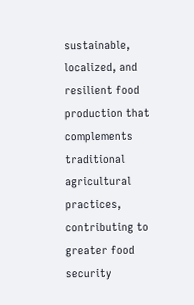sustainable, localized, and resilient food production that complements traditional agricultural practices, contributing to greater food security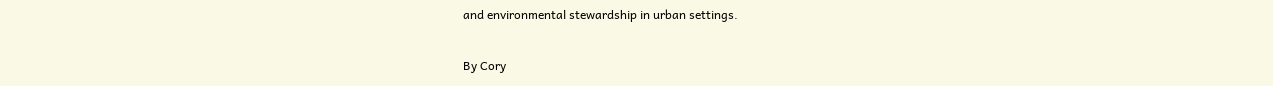and environmental stewardship in urban settings.

By Cory